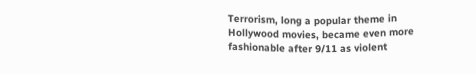Terrorism, long a popular theme in Hollywood movies, became even more fashionable after 9/11 as violent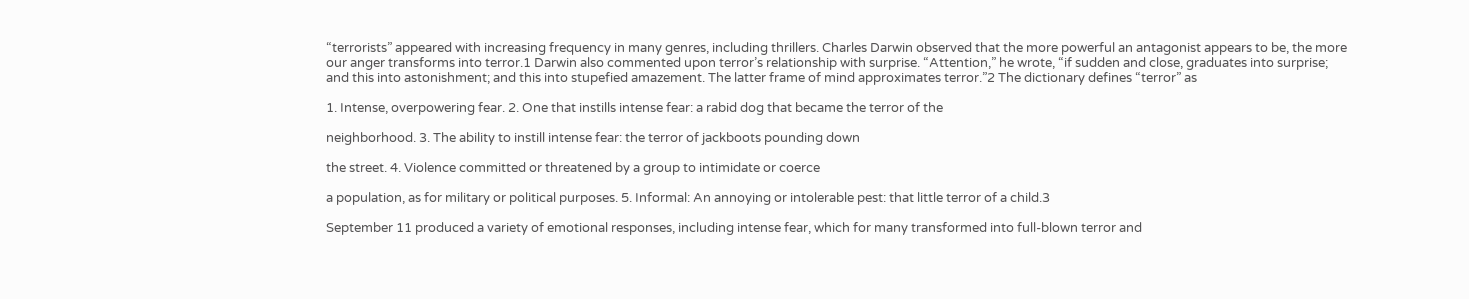“terrorists” appeared with increasing frequency in many genres, including thrillers. Charles Darwin observed that the more powerful an antagonist appears to be, the more our anger transforms into terror.1 Darwin also commented upon terror’s relationship with surprise. “Attention,” he wrote, “if sudden and close, graduates into surprise; and this into astonishment; and this into stupefied amazement. The latter frame of mind approximates terror.”2 The dictionary defines “terror” as

1. Intense, overpowering fear. 2. One that instills intense fear: a rabid dog that became the terror of the

neighborhood. 3. The ability to instill intense fear: the terror of jackboots pounding down

the street. 4. Violence committed or threatened by a group to intimidate or coerce

a population, as for military or political purposes. 5. Informal: An annoying or intolerable pest: that little terror of a child.3

September 11 produced a variety of emotional responses, including intense fear, which for many transformed into full-blown terror and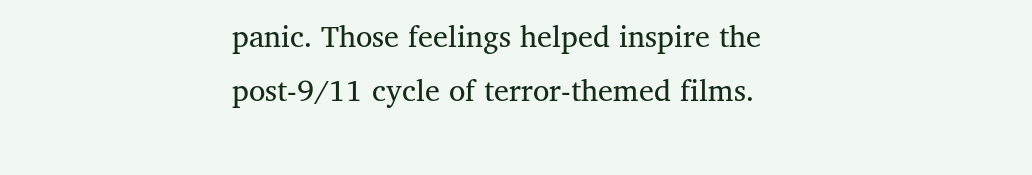panic. Those feelings helped inspire the post-9/11 cycle of terror-themed films.